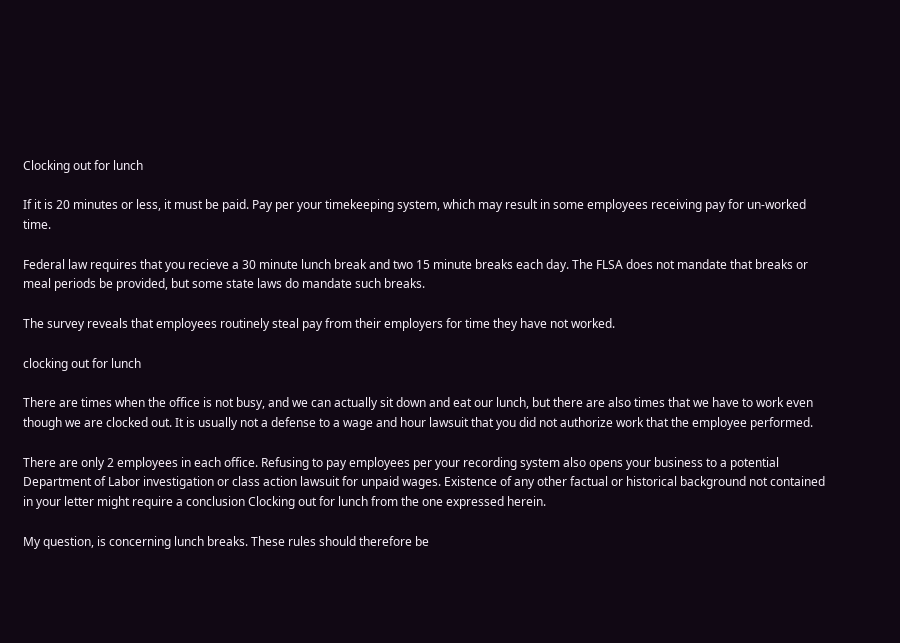Clocking out for lunch

If it is 20 minutes or less, it must be paid. Pay per your timekeeping system, which may result in some employees receiving pay for un-worked time.

Federal law requires that you recieve a 30 minute lunch break and two 15 minute breaks each day. The FLSA does not mandate that breaks or meal periods be provided, but some state laws do mandate such breaks.

The survey reveals that employees routinely steal pay from their employers for time they have not worked.

clocking out for lunch

There are times when the office is not busy, and we can actually sit down and eat our lunch, but there are also times that we have to work even though we are clocked out. It is usually not a defense to a wage and hour lawsuit that you did not authorize work that the employee performed.

There are only 2 employees in each office. Refusing to pay employees per your recording system also opens your business to a potential Department of Labor investigation or class action lawsuit for unpaid wages. Existence of any other factual or historical background not contained in your letter might require a conclusion Clocking out for lunch from the one expressed herein.

My question, is concerning lunch breaks. These rules should therefore be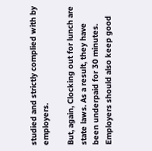studied and strictly complied with by employers.

But, again, Clocking out for lunch are state laws. As a result, they have been underpaid for 30 minutes. Employers should also keep good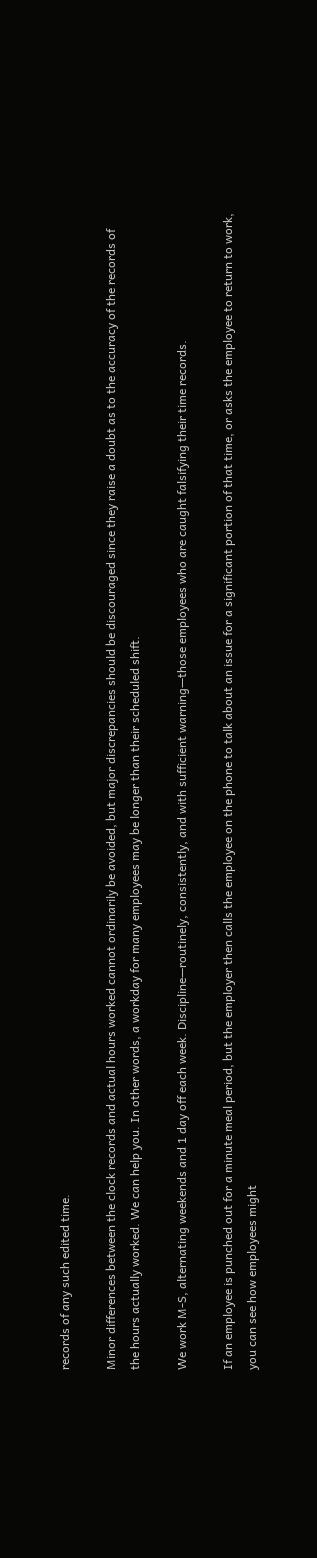records of any such edited time.

Minor differences between the clock records and actual hours worked cannot ordinarily be avoided, but major discrepancies should be discouraged since they raise a doubt as to the accuracy of the records of the hours actually worked. We can help you. In other words, a workday for many employees may be longer than their scheduled shift.

We work M-S, alternating weekends and 1 day off each week. Discipline—routinely, consistently, and with sufficient warning—those employees who are caught falsifying their time records.

If an employee is punched out for a minute meal period, but the employer then calls the employee on the phone to talk about an issue for a significant portion of that time, or asks the employee to return to work, you can see how employees might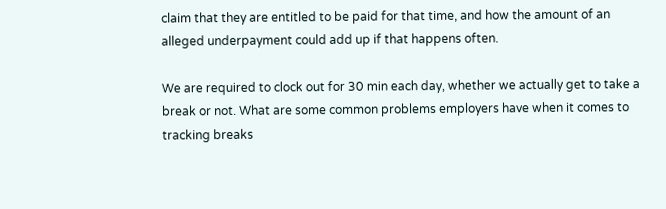claim that they are entitled to be paid for that time, and how the amount of an alleged underpayment could add up if that happens often.

We are required to clock out for 30 min each day, whether we actually get to take a break or not. What are some common problems employers have when it comes to tracking breaks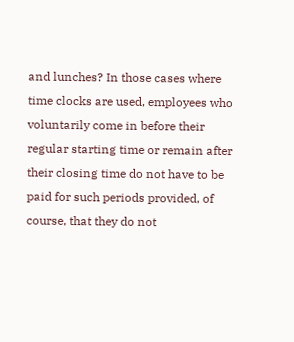and lunches? In those cases where time clocks are used, employees who voluntarily come in before their regular starting time or remain after their closing time do not have to be paid for such periods provided, of course, that they do not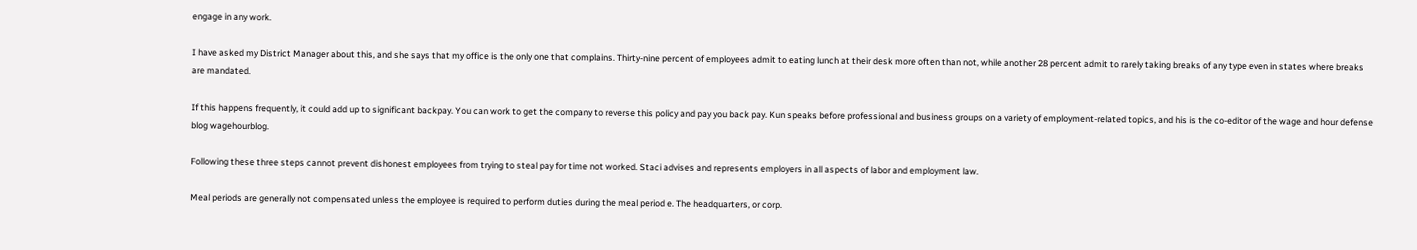engage in any work.

I have asked my District Manager about this, and she says that my office is the only one that complains. Thirty-nine percent of employees admit to eating lunch at their desk more often than not, while another 28 percent admit to rarely taking breaks of any type even in states where breaks are mandated.

If this happens frequently, it could add up to significant backpay. You can work to get the company to reverse this policy and pay you back pay. Kun speaks before professional and business groups on a variety of employment-related topics, and his is the co-editor of the wage and hour defense blog wagehourblog.

Following these three steps cannot prevent dishonest employees from trying to steal pay for time not worked. Staci advises and represents employers in all aspects of labor and employment law.

Meal periods are generally not compensated unless the employee is required to perform duties during the meal period e. The headquarters, or corp.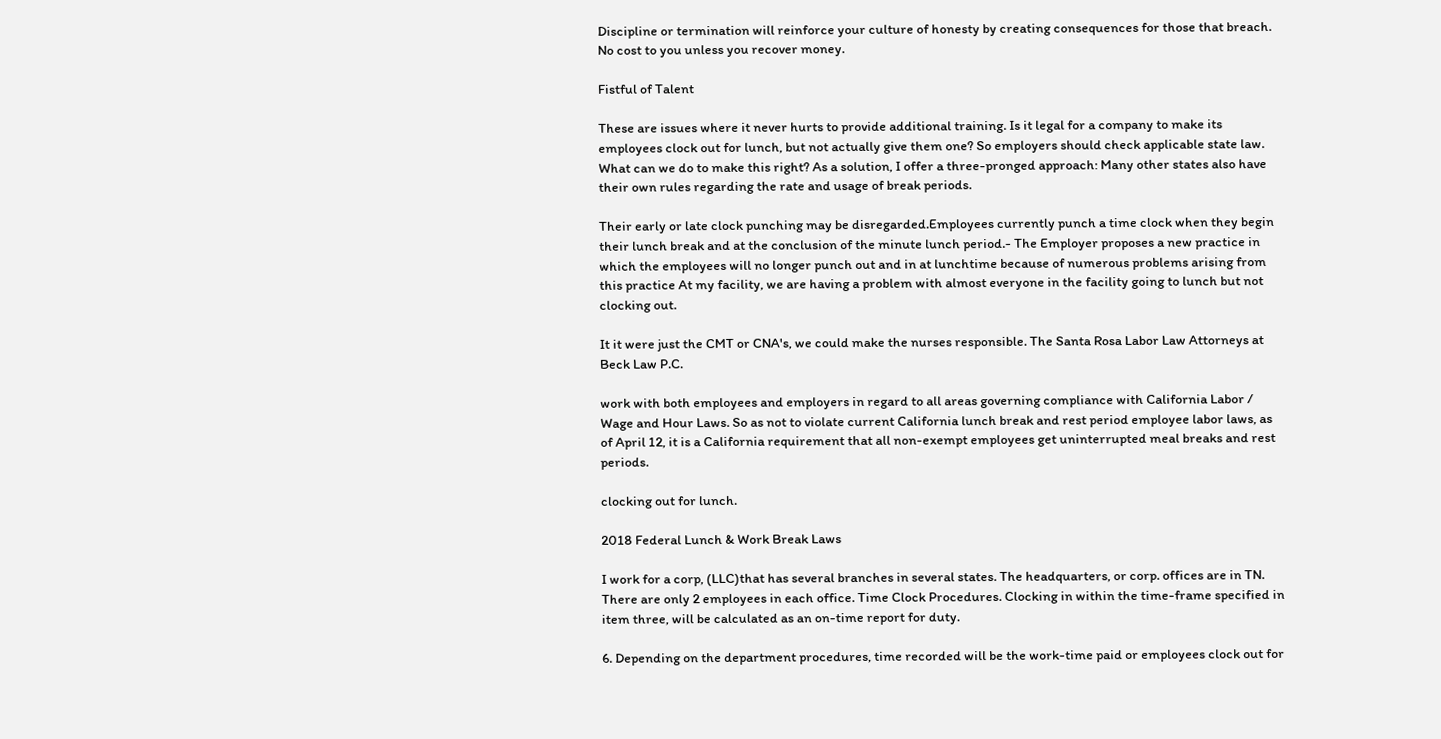Discipline or termination will reinforce your culture of honesty by creating consequences for those that breach. No cost to you unless you recover money.

Fistful of Talent

These are issues where it never hurts to provide additional training. Is it legal for a company to make its employees clock out for lunch, but not actually give them one? So employers should check applicable state law. What can we do to make this right? As a solution, I offer a three-pronged approach: Many other states also have their own rules regarding the rate and usage of break periods.

Their early or late clock punching may be disregarded.Employees currently punch a time clock when they begin their lunch break and at the conclusion of the minute lunch period.- The Employer proposes a new practice in which the employees will no longer punch out and in at lunchtime because of numerous problems arising from this practice At my facility, we are having a problem with almost everyone in the facility going to lunch but not clocking out.

It it were just the CMT or CNA's, we could make the nurses responsible. The Santa Rosa Labor Law Attorneys at Beck Law P.C.

work with both employees and employers in regard to all areas governing compliance with California Labor / Wage and Hour Laws. So as not to violate current California lunch break and rest period employee labor laws, as of April 12, it is a California requirement that all non-exempt employees get uninterrupted meal breaks and rest periods.

clocking out for lunch.

2018 Federal Lunch & Work Break Laws

I work for a corp, (LLC)that has several branches in several states. The headquarters, or corp. offices are in TN. There are only 2 employees in each office. Time Clock Procedures. Clocking in within the time-frame specified in item three, will be calculated as an on-time report for duty.

6. Depending on the department procedures, time recorded will be the work-time paid or employees clock out for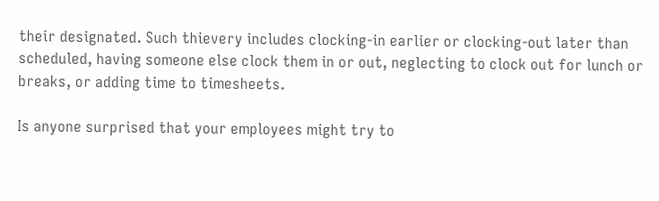their designated. Such thievery includes clocking-in earlier or clocking-out later than scheduled, having someone else clock them in or out, neglecting to clock out for lunch or breaks, or adding time to timesheets.

Is anyone surprised that your employees might try to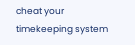cheat your timekeeping system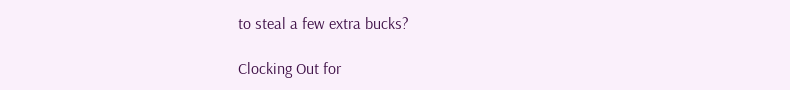to steal a few extra bucks?

Clocking Out for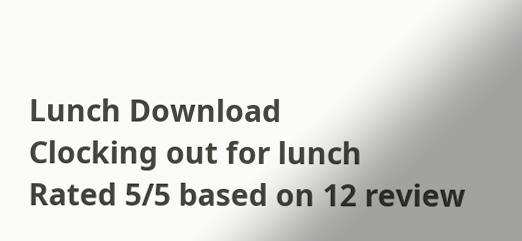Lunch Download
Clocking out for lunch
Rated 5/5 based on 12 review